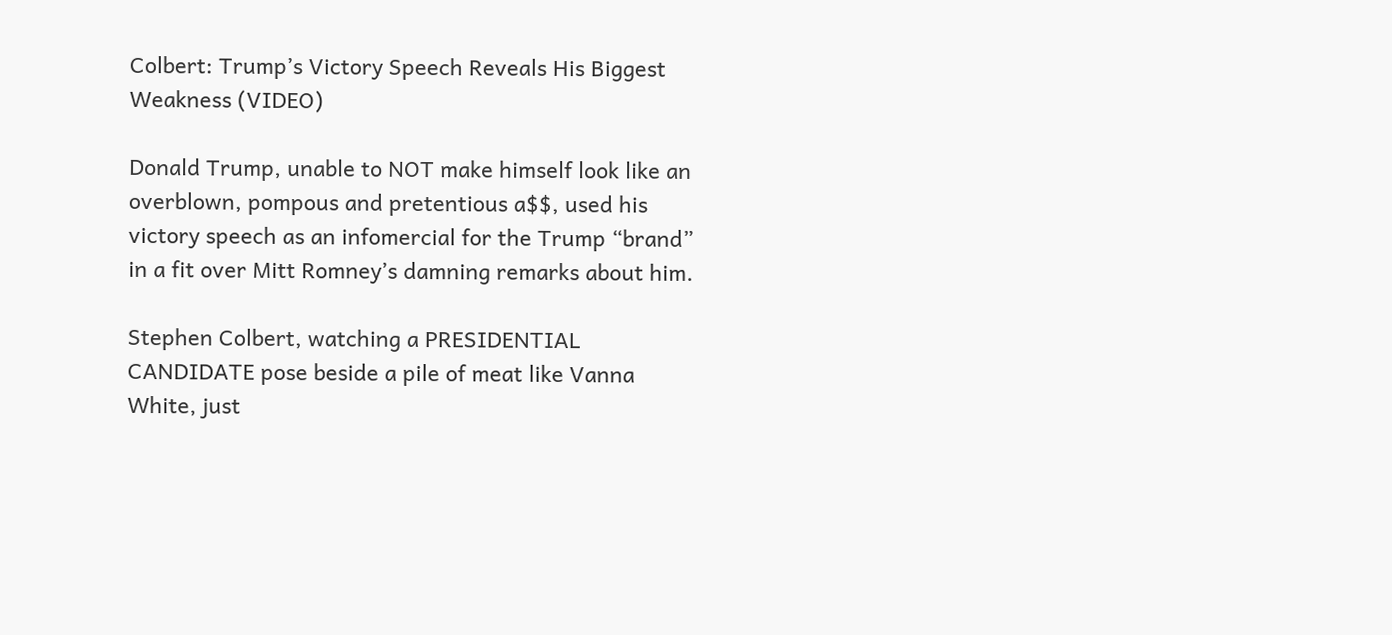Colbert: Trump’s Victory Speech Reveals His Biggest Weakness (VIDEO)

Donald Trump, unable to NOT make himself look like an overblown, pompous and pretentious a$$, used his victory speech as an infomercial for the Trump “brand” in a fit over Mitt Romney’s damning remarks about him.

Stephen Colbert, watching a PRESIDENTIAL CANDIDATE pose beside a pile of meat like Vanna White, just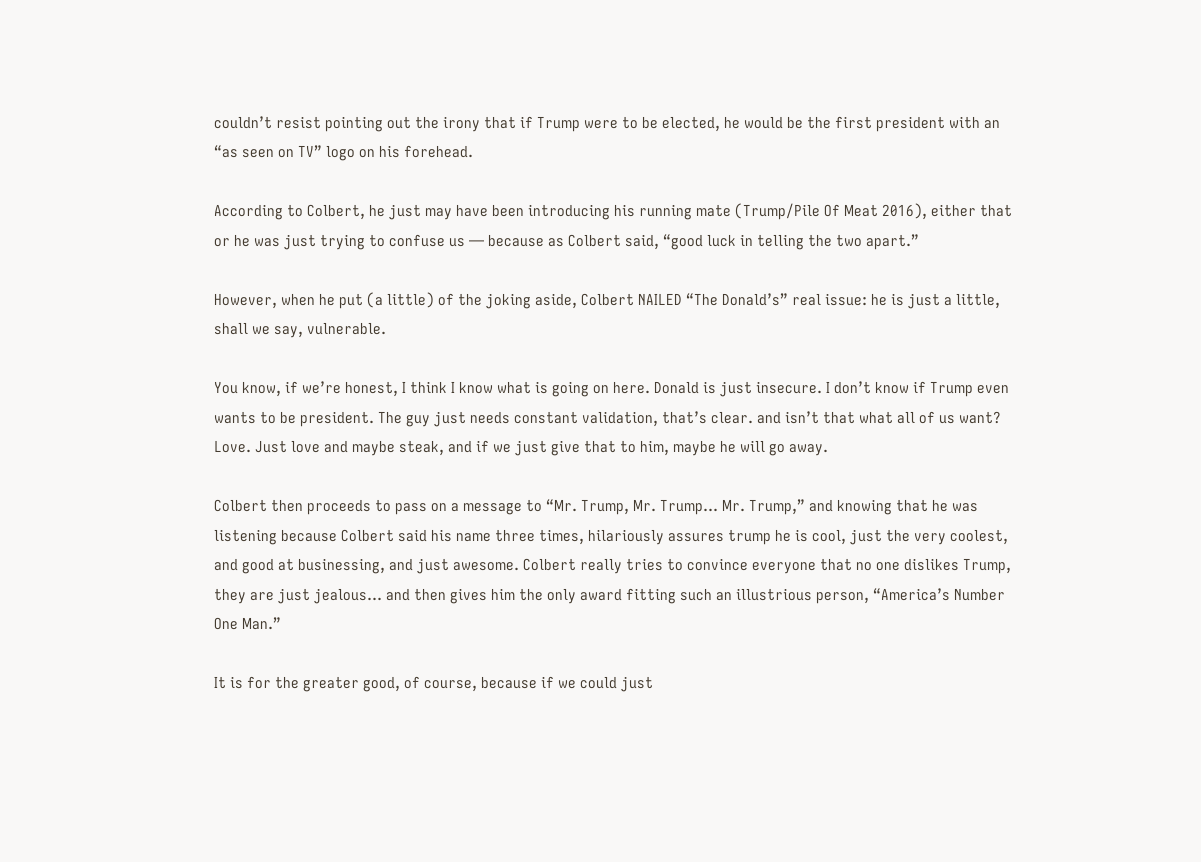couldn’t resist pointing out the irony that if Trump were to be elected, he would be the first president with an “as seen on TV” logo on his forehead.

According to Colbert, he just may have been introducing his running mate (Trump/Pile Of Meat 2016), either that or he was just trying to confuse us — because as Colbert said, “good luck in telling the two apart.”

However, when he put (a little) of the joking aside, Colbert NAILED “The Donald’s” real issue: he is just a little, shall we say, vulnerable.

You know, if we’re honest, I think I know what is going on here. Donald is just insecure. I don’t know if Trump even wants to be president. The guy just needs constant validation, that’s clear. and isn’t that what all of us want? Love. Just love and maybe steak, and if we just give that to him, maybe he will go away.

Colbert then proceeds to pass on a message to “Mr. Trump, Mr. Trump… Mr. Trump,” and knowing that he was listening because Colbert said his name three times, hilariously assures trump he is cool, just the very coolest, and good at businessing, and just awesome. Colbert really tries to convince everyone that no one dislikes Trump, they are just jealous… and then gives him the only award fitting such an illustrious person, “America’s Number One Man.”

It is for the greater good, of course, because if we could just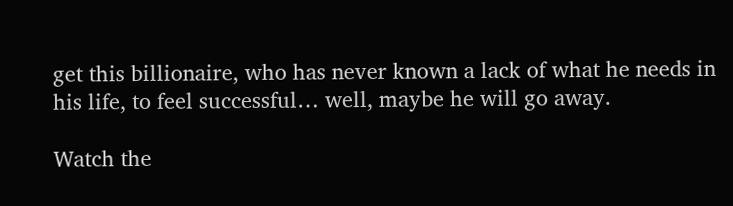get this billionaire, who has never known a lack of what he needs in his life, to feel successful… well, maybe he will go away.

Watch the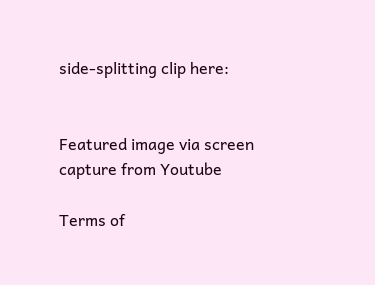side-splitting clip here:


Featured image via screen capture from Youtube

Terms of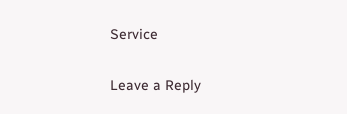Service

Leave a Reply